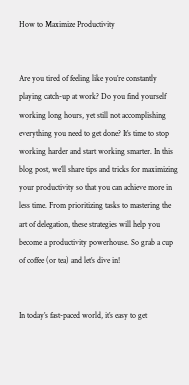How to Maximize Productivity


Are you tired of feeling like you’re constantly playing catch-up at work? Do you find yourself working long hours, yet still not accomplishing everything you need to get done? It’s time to stop working harder and start working smarter. In this blog post, we’ll share tips and tricks for maximizing your productivity so that you can achieve more in less time. From prioritizing tasks to mastering the art of delegation, these strategies will help you become a productivity powerhouse. So grab a cup of coffee (or tea) and let’s dive in!


In today’s fast-paced world, it’s easy to get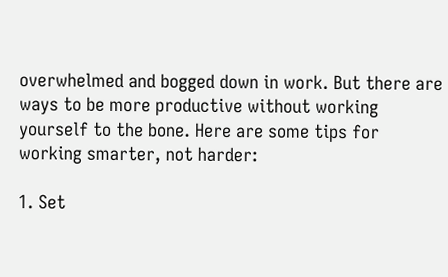overwhelmed and bogged down in work. But there are ways to be more productive without working yourself to the bone. Here are some tips for working smarter, not harder:

1. Set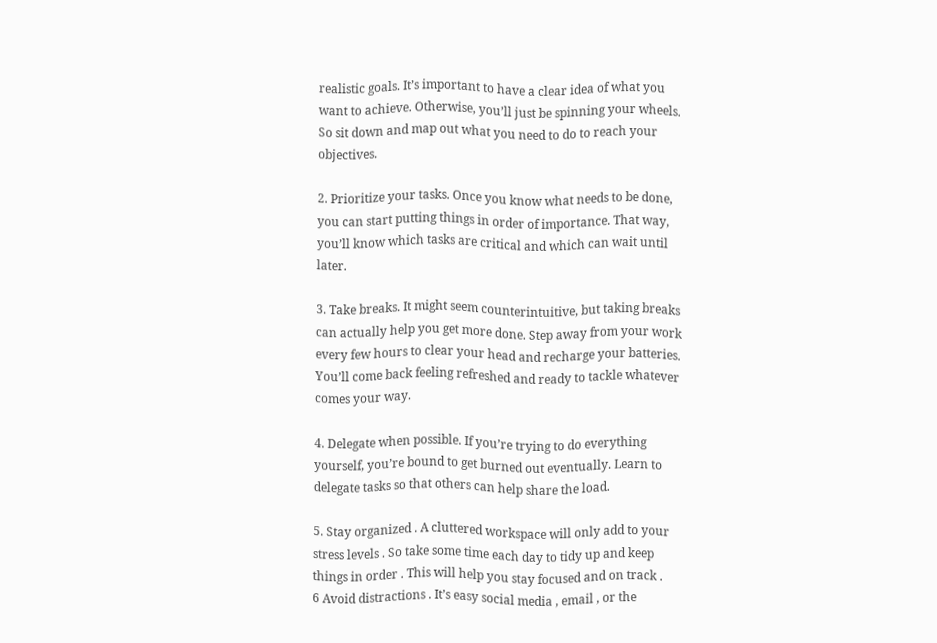realistic goals. It’s important to have a clear idea of what you want to achieve. Otherwise, you’ll just be spinning your wheels. So sit down and map out what you need to do to reach your objectives.

2. Prioritize your tasks. Once you know what needs to be done, you can start putting things in order of importance. That way, you’ll know which tasks are critical and which can wait until later.

3. Take breaks. It might seem counterintuitive, but taking breaks can actually help you get more done. Step away from your work every few hours to clear your head and recharge your batteries. You’ll come back feeling refreshed and ready to tackle whatever comes your way.

4. Delegate when possible. If you’re trying to do everything yourself, you’re bound to get burned out eventually. Learn to delegate tasks so that others can help share the load.

5. Stay organized . A cluttered workspace will only add to your stress levels . So take some time each day to tidy up and keep things in order . This will help you stay focused and on track .
6 Avoid distractions . It’s easy social media , email , or the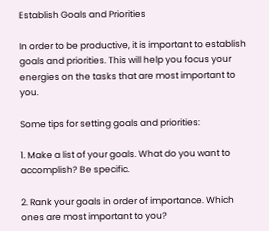Establish Goals and Priorities

In order to be productive, it is important to establish goals and priorities. This will help you focus your energies on the tasks that are most important to you.

Some tips for setting goals and priorities:

1. Make a list of your goals. What do you want to accomplish? Be specific.

2. Rank your goals in order of importance. Which ones are most important to you?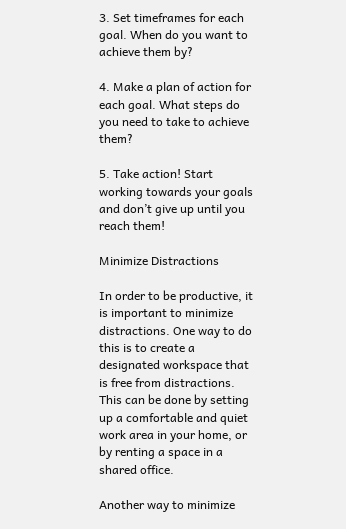3. Set timeframes for each goal. When do you want to achieve them by?

4. Make a plan of action for each goal. What steps do you need to take to achieve them?

5. Take action! Start working towards your goals and don’t give up until you reach them!

Minimize Distractions

In order to be productive, it is important to minimize distractions. One way to do this is to create a designated workspace that is free from distractions. This can be done by setting up a comfortable and quiet work area in your home, or by renting a space in a shared office.

Another way to minimize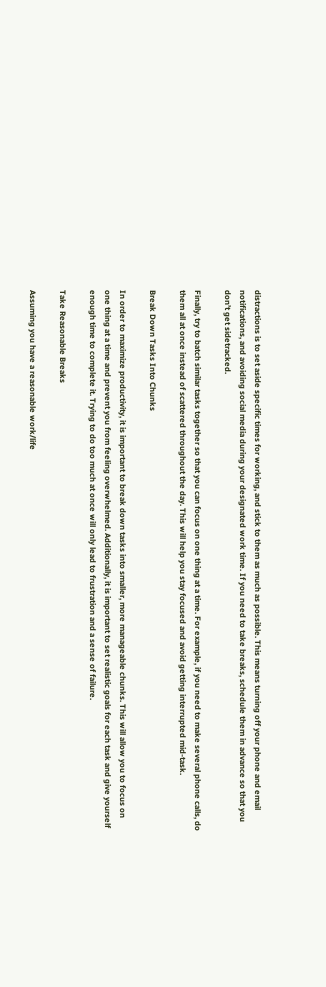distractions is to set aside specific times for working, and stick to them as much as possible. This means turning off your phone and email notifications, and avoiding social media during your designated work time. If you need to take breaks, schedule them in advance so that you don’t get sidetracked.

Finally, try to batch similar tasks together so that you can focus on one thing at a time. For example, if you need to make several phone calls, do them all at once instead of scattered throughout the day. This will help you stay focused and avoid getting interrupted mid-task.

Break Down Tasks Into Chunks

In order to maximize productivity, it is important to break down tasks into smaller, more manageable chunks. This will allow you to focus on one thing at a time and prevent you from feeling overwhelmed. Additionally, it is important to set realistic goals for each task and give yourself enough time to complete it. Trying to do too much at once will only lead to frustration and a sense of failure.

Take Reasonable Breaks

Assuming you have a reasonable work/life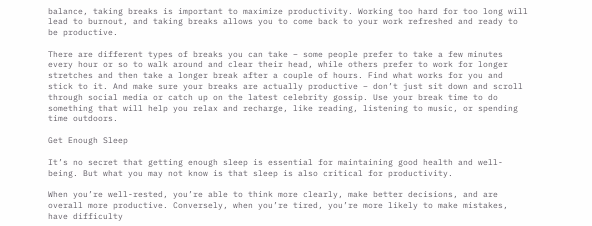balance, taking breaks is important to maximize productivity. Working too hard for too long will lead to burnout, and taking breaks allows you to come back to your work refreshed and ready to be productive.

There are different types of breaks you can take – some people prefer to take a few minutes every hour or so to walk around and clear their head, while others prefer to work for longer stretches and then take a longer break after a couple of hours. Find what works for you and stick to it. And make sure your breaks are actually productive – don’t just sit down and scroll through social media or catch up on the latest celebrity gossip. Use your break time to do something that will help you relax and recharge, like reading, listening to music, or spending time outdoors.

Get Enough Sleep

It’s no secret that getting enough sleep is essential for maintaining good health and well-being. But what you may not know is that sleep is also critical for productivity.

When you’re well-rested, you’re able to think more clearly, make better decisions, and are overall more productive. Conversely, when you’re tired, you’re more likely to make mistakes, have difficulty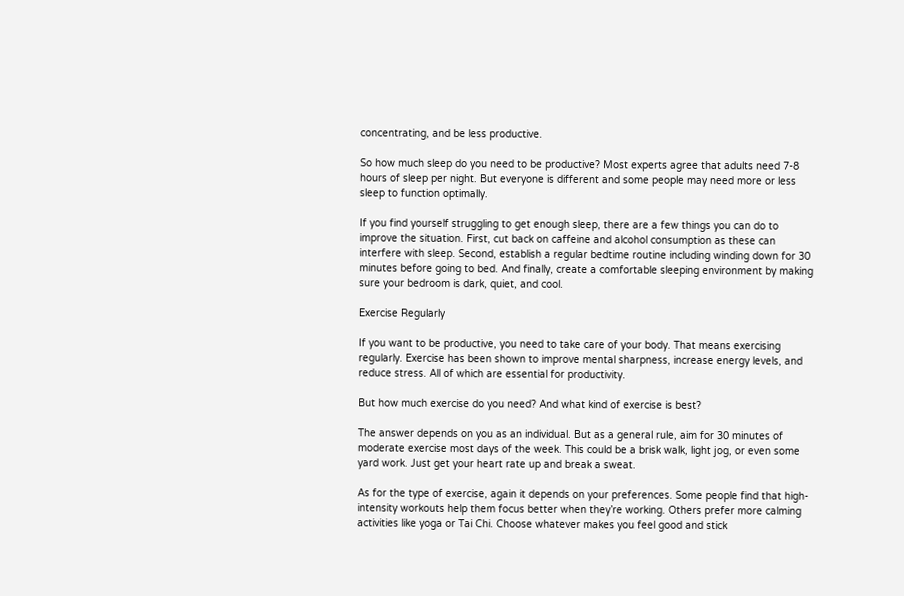concentrating, and be less productive.

So how much sleep do you need to be productive? Most experts agree that adults need 7-8 hours of sleep per night. But everyone is different and some people may need more or less sleep to function optimally.

If you find yourself struggling to get enough sleep, there are a few things you can do to improve the situation. First, cut back on caffeine and alcohol consumption as these can interfere with sleep. Second, establish a regular bedtime routine including winding down for 30 minutes before going to bed. And finally, create a comfortable sleeping environment by making sure your bedroom is dark, quiet, and cool.

Exercise Regularly

If you want to be productive, you need to take care of your body. That means exercising regularly. Exercise has been shown to improve mental sharpness, increase energy levels, and reduce stress. All of which are essential for productivity.

But how much exercise do you need? And what kind of exercise is best?

The answer depends on you as an individual. But as a general rule, aim for 30 minutes of moderate exercise most days of the week. This could be a brisk walk, light jog, or even some yard work. Just get your heart rate up and break a sweat.

As for the type of exercise, again it depends on your preferences. Some people find that high-intensity workouts help them focus better when they’re working. Others prefer more calming activities like yoga or Tai Chi. Choose whatever makes you feel good and stick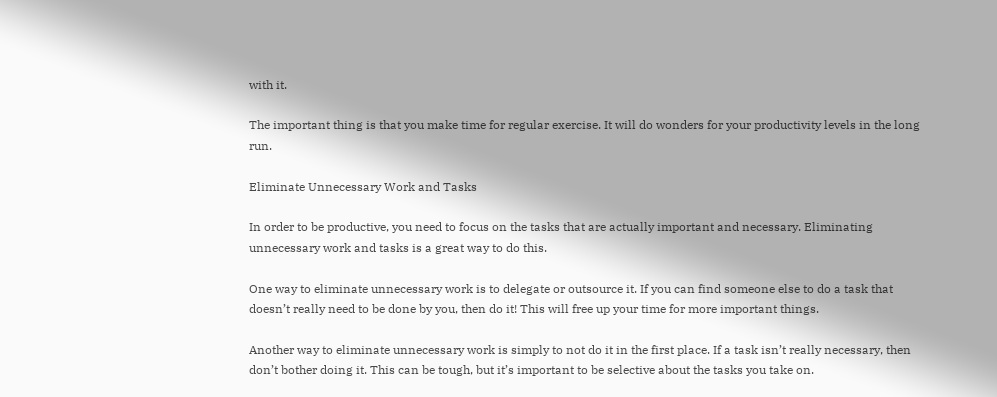with it.

The important thing is that you make time for regular exercise. It will do wonders for your productivity levels in the long run.

Eliminate Unnecessary Work and Tasks

In order to be productive, you need to focus on the tasks that are actually important and necessary. Eliminating unnecessary work and tasks is a great way to do this.

One way to eliminate unnecessary work is to delegate or outsource it. If you can find someone else to do a task that doesn’t really need to be done by you, then do it! This will free up your time for more important things.

Another way to eliminate unnecessary work is simply to not do it in the first place. If a task isn’t really necessary, then don’t bother doing it. This can be tough, but it’s important to be selective about the tasks you take on.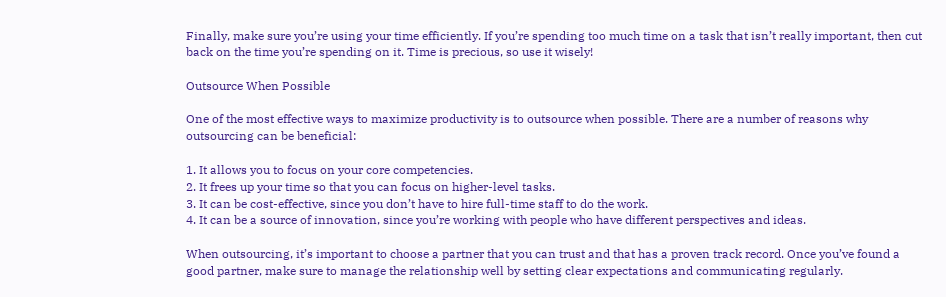Finally, make sure you’re using your time efficiently. If you’re spending too much time on a task that isn’t really important, then cut back on the time you’re spending on it. Time is precious, so use it wisely!

Outsource When Possible

One of the most effective ways to maximize productivity is to outsource when possible. There are a number of reasons why outsourcing can be beneficial:

1. It allows you to focus on your core competencies.
2. It frees up your time so that you can focus on higher-level tasks.
3. It can be cost-effective, since you don’t have to hire full-time staff to do the work.
4. It can be a source of innovation, since you’re working with people who have different perspectives and ideas.

When outsourcing, it’s important to choose a partner that you can trust and that has a proven track record. Once you’ve found a good partner, make sure to manage the relationship well by setting clear expectations and communicating regularly.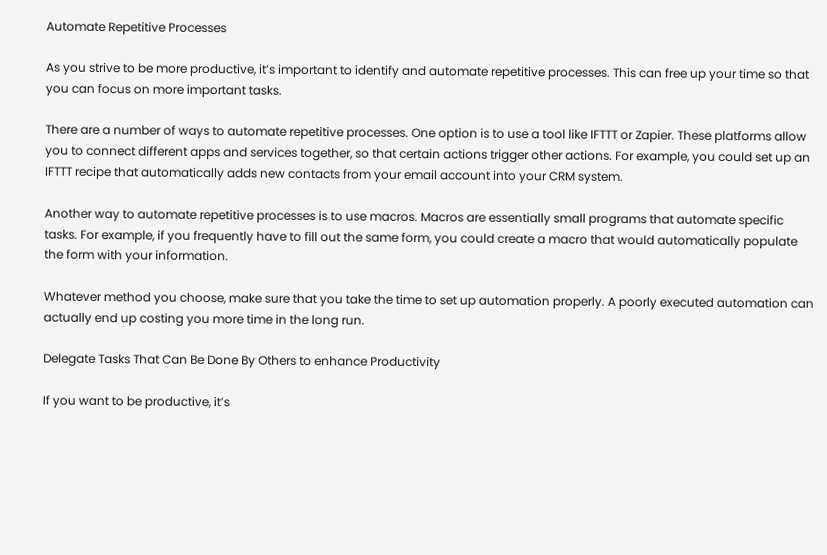Automate Repetitive Processes

As you strive to be more productive, it’s important to identify and automate repetitive processes. This can free up your time so that you can focus on more important tasks.

There are a number of ways to automate repetitive processes. One option is to use a tool like IFTTT or Zapier. These platforms allow you to connect different apps and services together, so that certain actions trigger other actions. For example, you could set up an IFTTT recipe that automatically adds new contacts from your email account into your CRM system.

Another way to automate repetitive processes is to use macros. Macros are essentially small programs that automate specific tasks. For example, if you frequently have to fill out the same form, you could create a macro that would automatically populate the form with your information.

Whatever method you choose, make sure that you take the time to set up automation properly. A poorly executed automation can actually end up costing you more time in the long run.

Delegate Tasks That Can Be Done By Others to enhance Productivity

If you want to be productive, it’s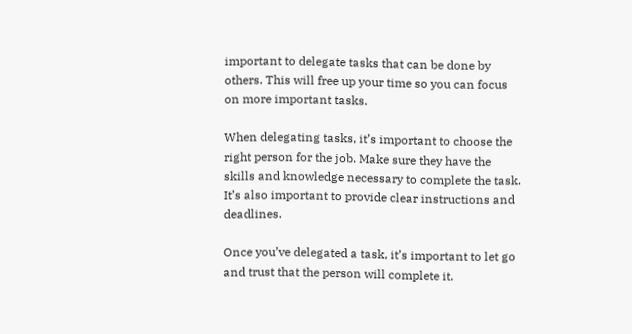important to delegate tasks that can be done by others. This will free up your time so you can focus on more important tasks.

When delegating tasks, it’s important to choose the right person for the job. Make sure they have the skills and knowledge necessary to complete the task. It’s also important to provide clear instructions and deadlines.

Once you’ve delegated a task, it’s important to let go and trust that the person will complete it.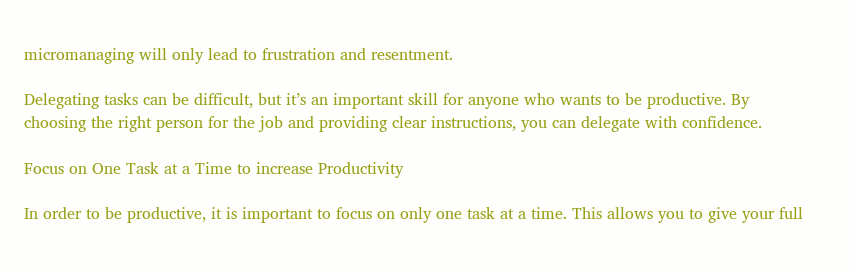micromanaging will only lead to frustration and resentment.

Delegating tasks can be difficult, but it’s an important skill for anyone who wants to be productive. By choosing the right person for the job and providing clear instructions, you can delegate with confidence.

Focus on One Task at a Time to increase Productivity

In order to be productive, it is important to focus on only one task at a time. This allows you to give your full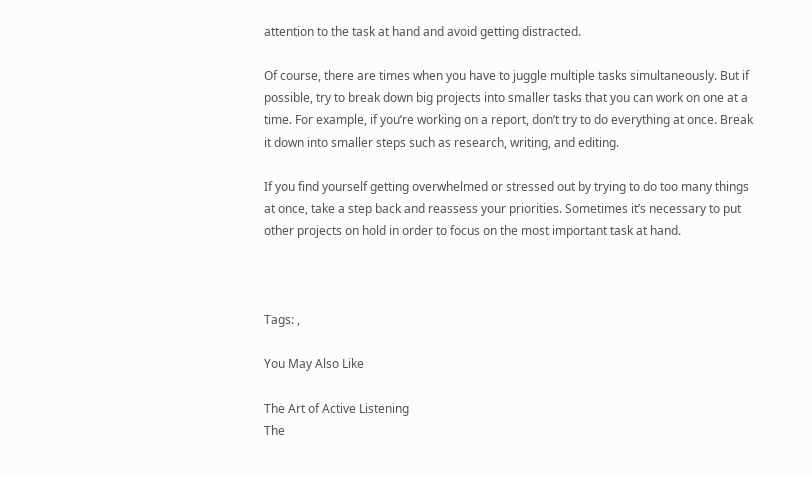attention to the task at hand and avoid getting distracted.

Of course, there are times when you have to juggle multiple tasks simultaneously. But if possible, try to break down big projects into smaller tasks that you can work on one at a time. For example, if you’re working on a report, don’t try to do everything at once. Break it down into smaller steps such as research, writing, and editing.

If you find yourself getting overwhelmed or stressed out by trying to do too many things at once, take a step back and reassess your priorities. Sometimes it’s necessary to put other projects on hold in order to focus on the most important task at hand.



Tags: ,

You May Also Like

The Art of Active Listening
The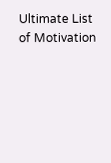Ultimate List of Motivation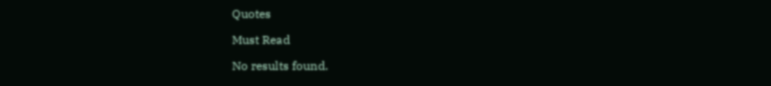Quotes

Must Read

No results found.